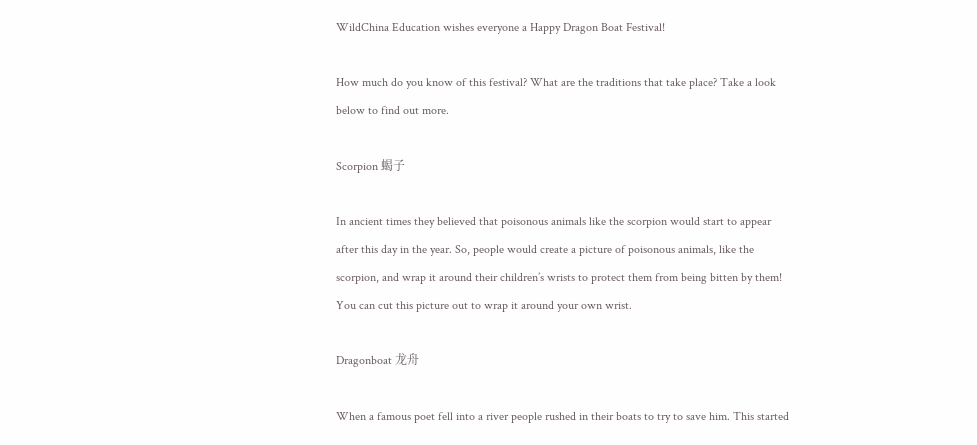WildChina Education wishes everyone a Happy Dragon Boat Festival!

How much do you know of this festival? What are the traditions that take place? Take a look below to find out more.

Scorpion 蝎子

In ancient times they believed that poisonous animals like the scorpion would start to appear after this day in the year. So, people would create a picture of poisonous animals, like the scorpion, and wrap it around their children’s wrists to protect them from being bitten by them! You can cut this picture out to wrap it around your own wrist.

Dragonboat 龙舟

When a famous poet fell into a river people rushed in their boats to try to save him. This started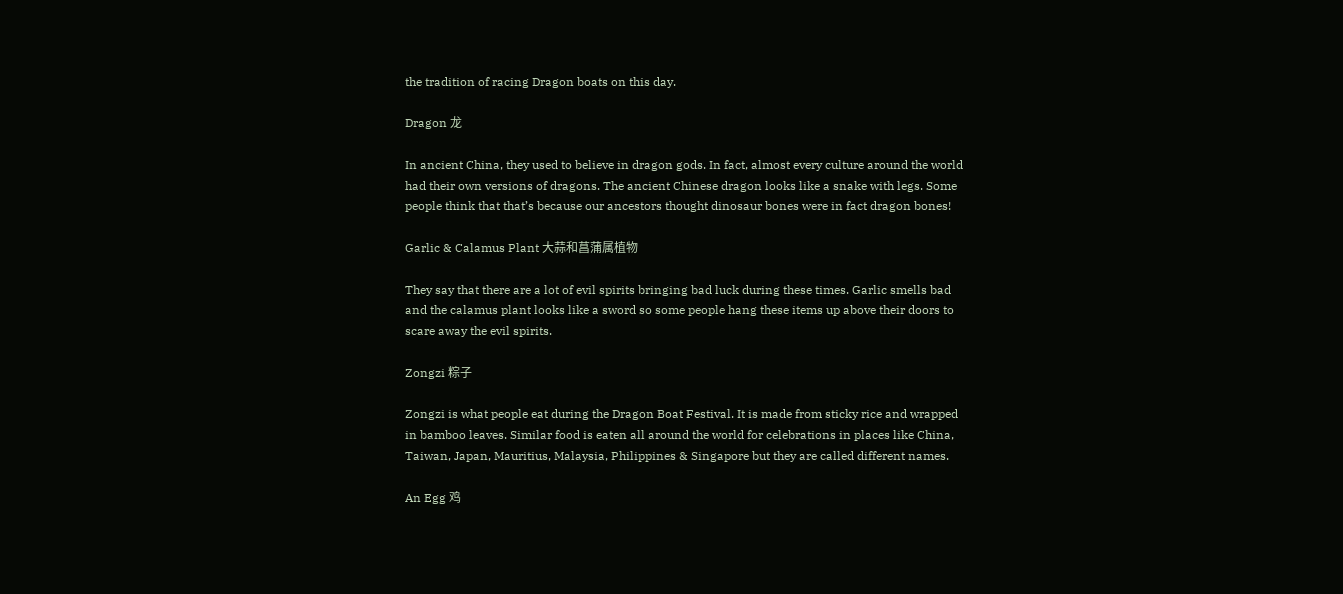the tradition of racing Dragon boats on this day.

Dragon 龙

In ancient China, they used to believe in dragon gods. In fact, almost every culture around the world had their own versions of dragons. The ancient Chinese dragon looks like a snake with legs. Some people think that that’s because our ancestors thought dinosaur bones were in fact dragon bones!

Garlic & Calamus Plant 大蒜和菖蒲属植物

They say that there are a lot of evil spirits bringing bad luck during these times. Garlic smells bad and the calamus plant looks like a sword so some people hang these items up above their doors to scare away the evil spirits.

Zongzi 粽子

Zongzi is what people eat during the Dragon Boat Festival. It is made from sticky rice and wrapped in bamboo leaves. Similar food is eaten all around the world for celebrations in places like China, Taiwan, Japan, Mauritius, Malaysia, Philippines & Singapore but they are called different names.

An Egg 鸡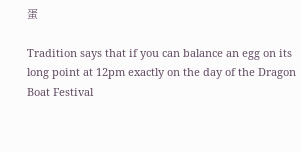蛋

Tradition says that if you can balance an egg on its long point at 12pm exactly on the day of the Dragon Boat Festival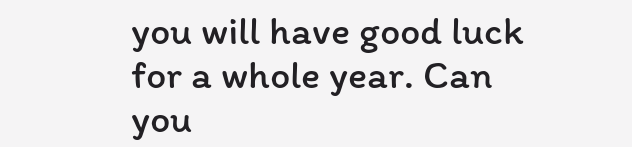you will have good luck for a whole year. Can you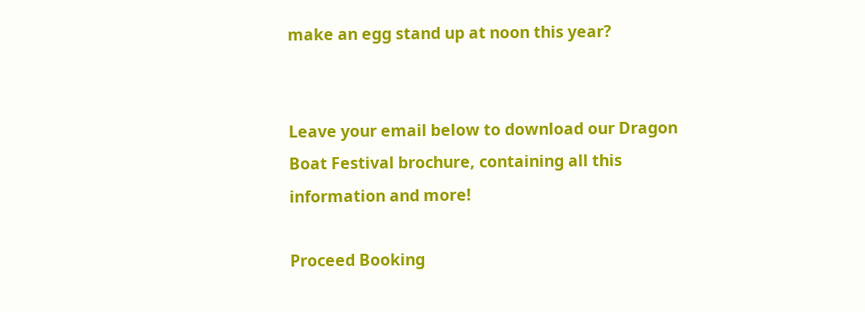make an egg stand up at noon this year?


Leave your email below to download our Dragon Boat Festival brochure, containing all this information and more!

Proceed Booking